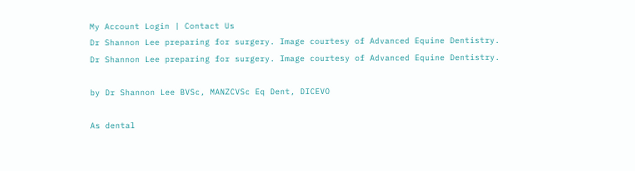My Account Login | Contact Us
Dr Shannon Lee preparing for surgery. Image courtesy of Advanced Equine Dentistry.
Dr Shannon Lee preparing for surgery. Image courtesy of Advanced Equine Dentistry.

by Dr Shannon Lee BVSc, MANZCVSc Eq Dent, DICEVO

As dental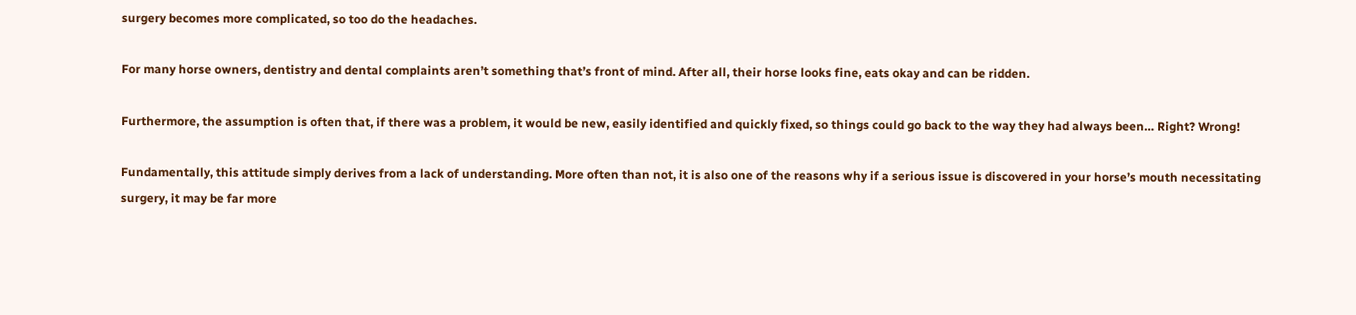surgery becomes more complicated, so too do the headaches.

For many horse owners, dentistry and dental complaints aren’t something that’s front of mind. After all, their horse looks fine, eats okay and can be ridden.

Furthermore, the assumption is often that, if there was a problem, it would be new, easily identified and quickly fixed, so things could go back to the way they had always been… Right? Wrong!

Fundamentally, this attitude simply derives from a lack of understanding. More often than not, it is also one of the reasons why if a serious issue is discovered in your horse’s mouth necessitating surgery, it may be far more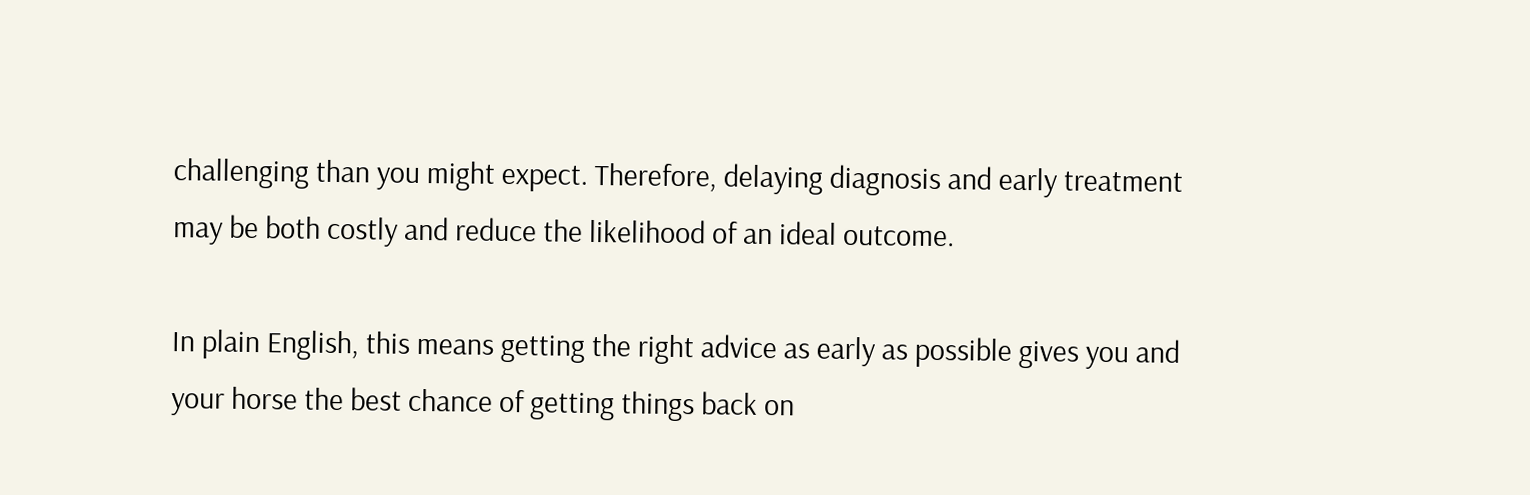challenging than you might expect. Therefore, delaying diagnosis and early treatment may be both costly and reduce the likelihood of an ideal outcome.

In plain English, this means getting the right advice as early as possible gives you and your horse the best chance of getting things back on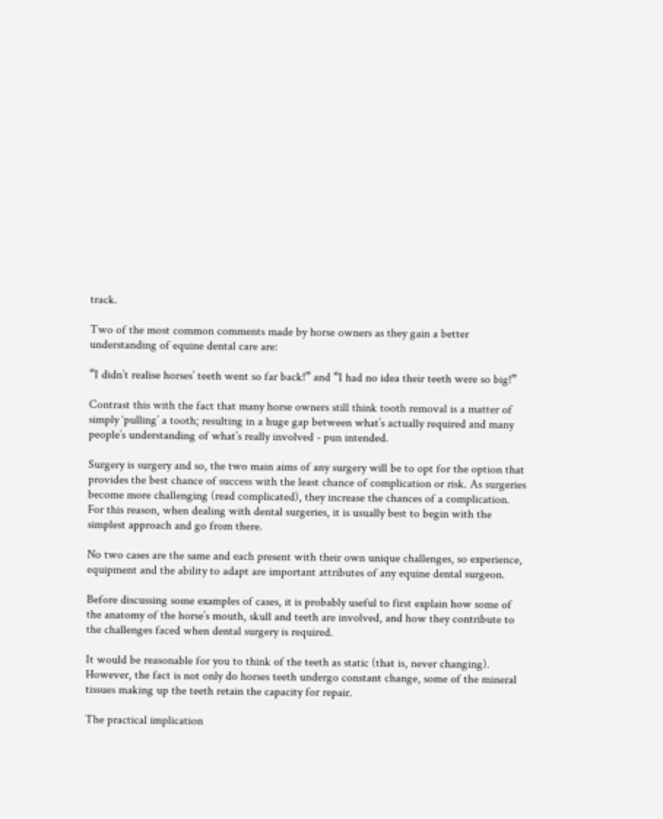track.

Two of the most common comments made by horse owners as they gain a better understanding of equine dental care are:

“I didn’t realise horses’ teeth went so far back!” and “I had no idea their teeth were so big!”

Contrast this with the fact that many horse owners still think tooth removal is a matter of simply ‘pulling’ a tooth; resulting in a huge gap between what’s actually required and many people’s understanding of what’s really involved - pun intended.

Surgery is surgery and so, the two main aims of any surgery will be to opt for the option that provides the best chance of success with the least chance of complication or risk. As surgeries become more challenging (read complicated), they increase the chances of a complication. For this reason, when dealing with dental surgeries, it is usually best to begin with the simplest approach and go from there.

No two cases are the same and each present with their own unique challenges, so experience, equipment and the ability to adapt are important attributes of any equine dental surgeon.

Before discussing some examples of cases, it is probably useful to first explain how some of the anatomy of the horse’s mouth, skull and teeth are involved, and how they contribute to the challenges faced when dental surgery is required.

It would be reasonable for you to think of the teeth as static (that is, never changing). However, the fact is not only do horses teeth undergo constant change, some of the mineral tissues making up the teeth retain the capacity for repair.

The practical implication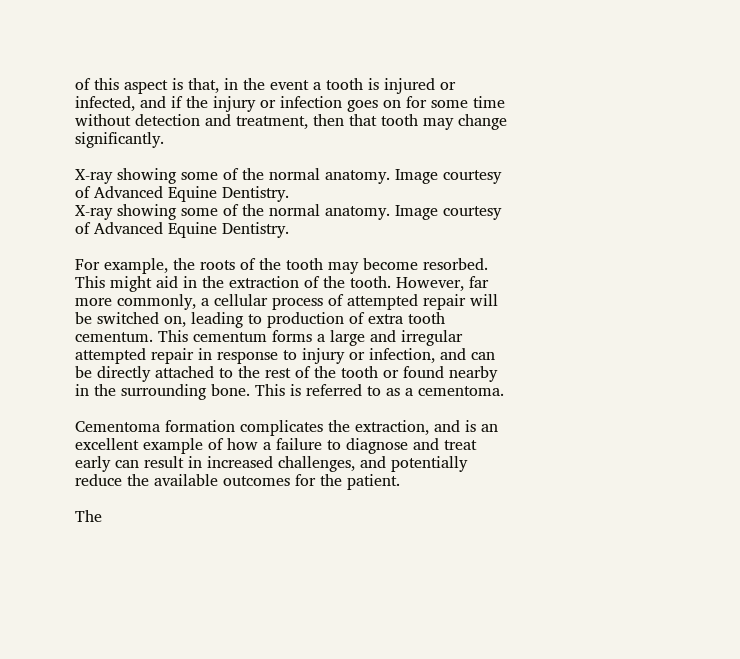of this aspect is that, in the event a tooth is injured or infected, and if the injury or infection goes on for some time without detection and treatment, then that tooth may change significantly.

X-ray showing some of the normal anatomy. Image courtesy of Advanced Equine Dentistry.
X-ray showing some of the normal anatomy. Image courtesy of Advanced Equine Dentistry.

For example, the roots of the tooth may become resorbed. This might aid in the extraction of the tooth. However, far more commonly, a cellular process of attempted repair will be switched on, leading to production of extra tooth cementum. This cementum forms a large and irregular attempted repair in response to injury or infection, and can be directly attached to the rest of the tooth or found nearby in the surrounding bone. This is referred to as a cementoma.

Cementoma formation complicates the extraction, and is an excellent example of how a failure to diagnose and treat early can result in increased challenges, and potentially reduce the available outcomes for the patient.

The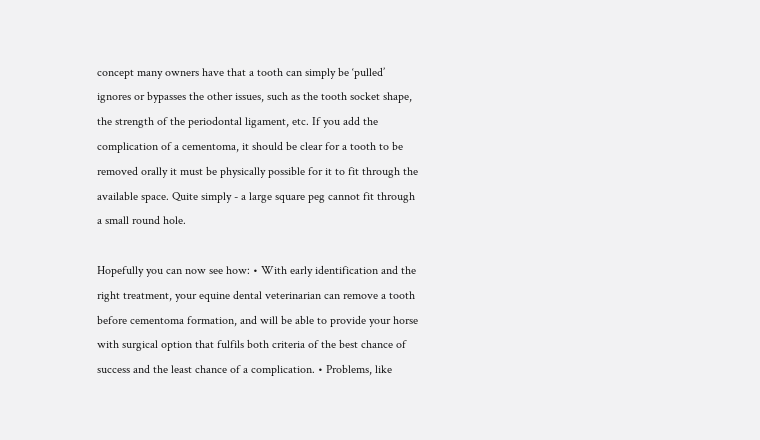concept many owners have that a tooth can simply be ‘pulled’ ignores or bypasses the other issues, such as the tooth socket shape, the strength of the periodontal ligament, etc. If you add the complication of a cementoma, it should be clear for a tooth to be removed orally it must be physically possible for it to fit through the available space. Quite simply - a large square peg cannot fit through a small round hole.

Hopefully you can now see how: • With early identification and the right treatment, your equine dental veterinarian can remove a tooth before cementoma formation, and will be able to provide your horse with surgical option that fulfils both criteria of the best chance of success and the least chance of a complication. • Problems, like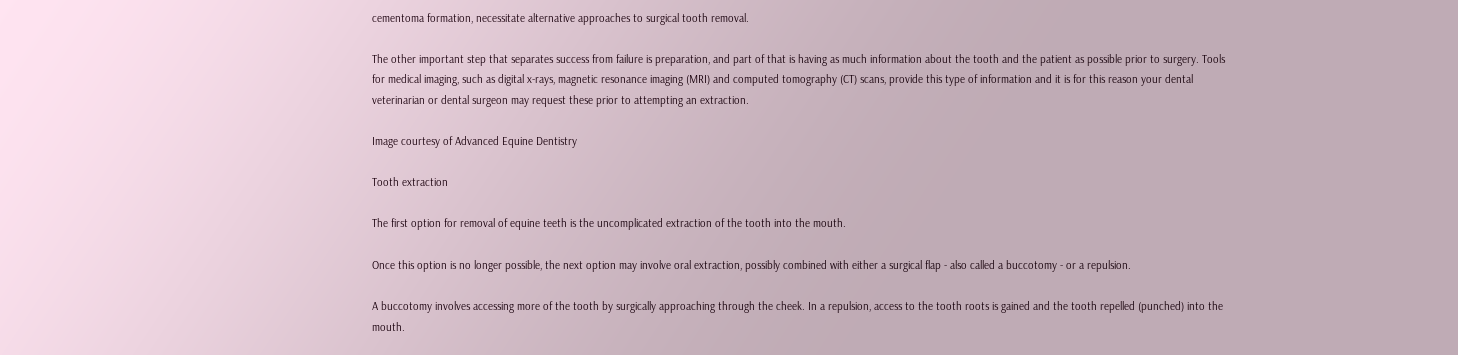cementoma formation, necessitate alternative approaches to surgical tooth removal.

The other important step that separates success from failure is preparation, and part of that is having as much information about the tooth and the patient as possible prior to surgery. Tools for medical imaging, such as digital x-rays, magnetic resonance imaging (MRI) and computed tomography (CT) scans, provide this type of information and it is for this reason your dental veterinarian or dental surgeon may request these prior to attempting an extraction.

Image courtesy of Advanced Equine Dentistry

Tooth extraction

The first option for removal of equine teeth is the uncomplicated extraction of the tooth into the mouth.

Once this option is no longer possible, the next option may involve oral extraction, possibly combined with either a surgical flap - also called a buccotomy - or a repulsion.

A buccotomy involves accessing more of the tooth by surgically approaching through the cheek. In a repulsion, access to the tooth roots is gained and the tooth repelled (punched) into the mouth.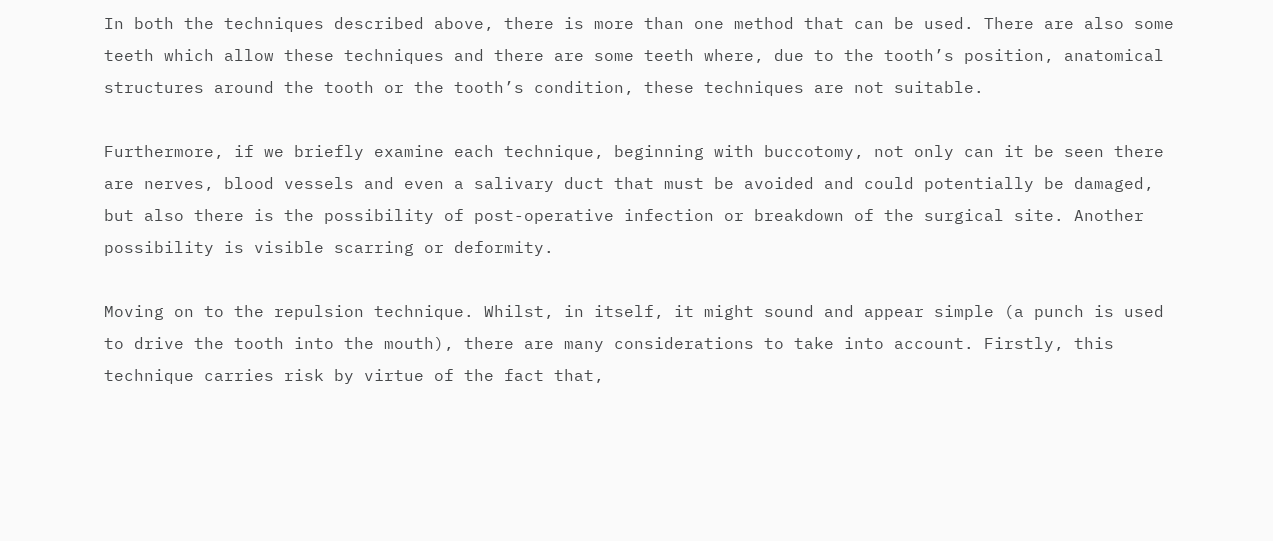In both the techniques described above, there is more than one method that can be used. There are also some teeth which allow these techniques and there are some teeth where, due to the tooth’s position, anatomical structures around the tooth or the tooth’s condition, these techniques are not suitable.

Furthermore, if we briefly examine each technique, beginning with buccotomy, not only can it be seen there are nerves, blood vessels and even a salivary duct that must be avoided and could potentially be damaged, but also there is the possibility of post-operative infection or breakdown of the surgical site. Another possibility is visible scarring or deformity.

Moving on to the repulsion technique. Whilst, in itself, it might sound and appear simple (a punch is used to drive the tooth into the mouth), there are many considerations to take into account. Firstly, this technique carries risk by virtue of the fact that,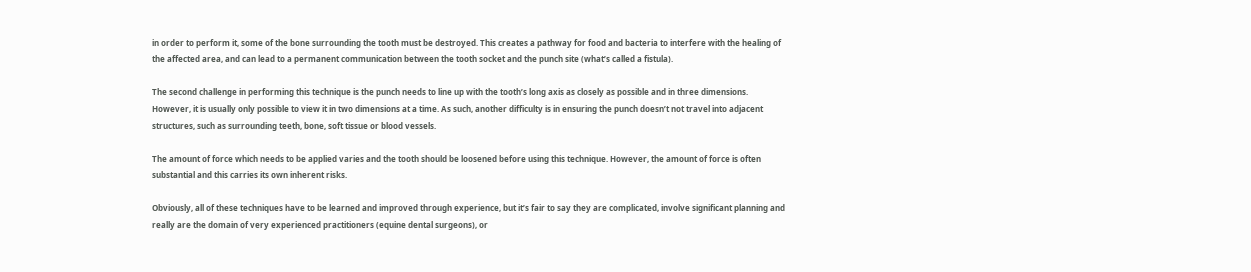in order to perform it, some of the bone surrounding the tooth must be destroyed. This creates a pathway for food and bacteria to interfere with the healing of the affected area, and can lead to a permanent communication between the tooth socket and the punch site (what’s called a fistula).

The second challenge in performing this technique is the punch needs to line up with the tooth’s long axis as closely as possible and in three dimensions. However, it is usually only possible to view it in two dimensions at a time. As such, another difficulty is in ensuring the punch doesn’t not travel into adjacent structures, such as surrounding teeth, bone, soft tissue or blood vessels.

The amount of force which needs to be applied varies and the tooth should be loosened before using this technique. However, the amount of force is often substantial and this carries its own inherent risks.

Obviously, all of these techniques have to be learned and improved through experience, but it’s fair to say they are complicated, involve significant planning and really are the domain of very experienced practitioners (equine dental surgeons), or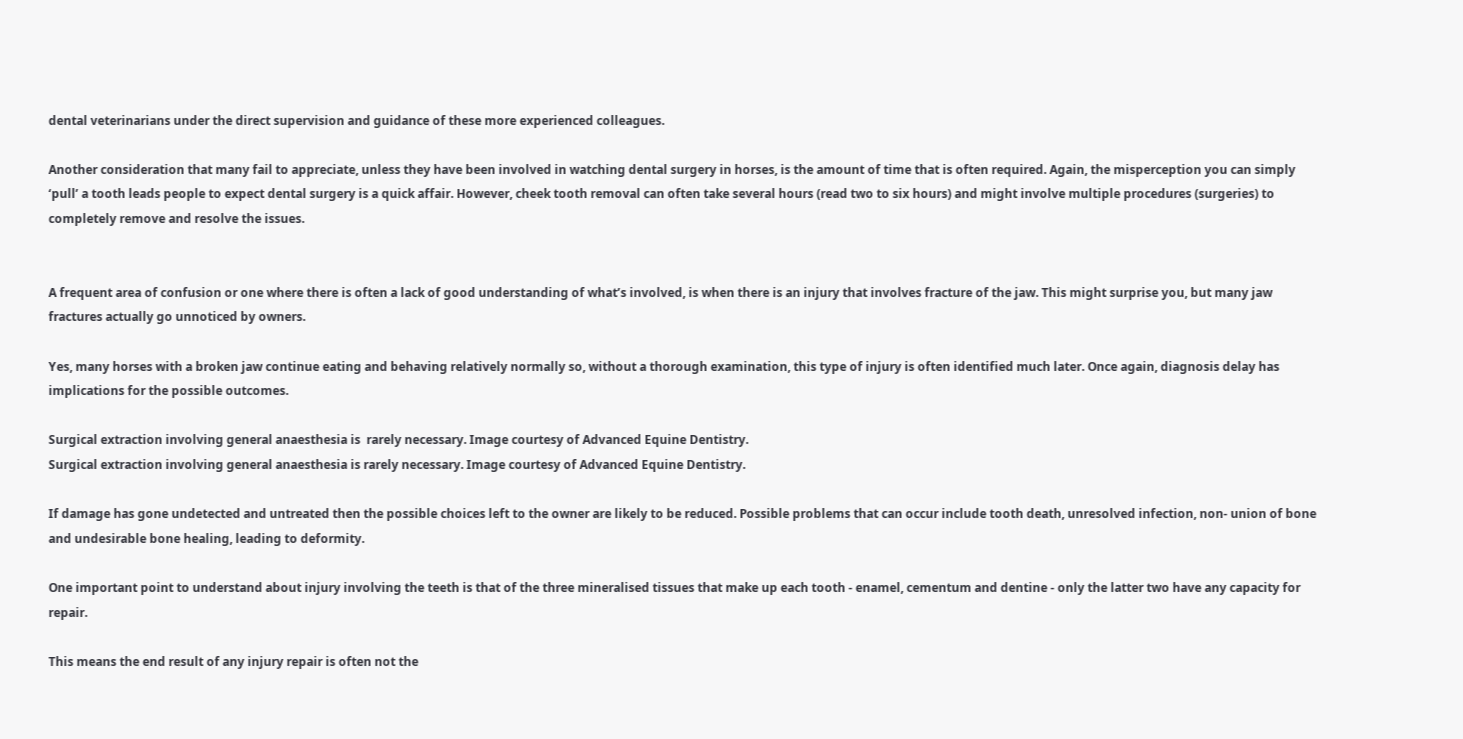dental veterinarians under the direct supervision and guidance of these more experienced colleagues.

Another consideration that many fail to appreciate, unless they have been involved in watching dental surgery in horses, is the amount of time that is often required. Again, the misperception you can simply ‘pull’ a tooth leads people to expect dental surgery is a quick affair. However, cheek tooth removal can often take several hours (read two to six hours) and might involve multiple procedures (surgeries) to completely remove and resolve the issues.


A frequent area of confusion or one where there is often a lack of good understanding of what’s involved, is when there is an injury that involves fracture of the jaw. This might surprise you, but many jaw fractures actually go unnoticed by owners.

Yes, many horses with a broken jaw continue eating and behaving relatively normally so, without a thorough examination, this type of injury is often identified much later. Once again, diagnosis delay has implications for the possible outcomes.

Surgical extraction involving general anaesthesia is  rarely necessary. Image courtesy of Advanced Equine Dentistry.
Surgical extraction involving general anaesthesia is rarely necessary. Image courtesy of Advanced Equine Dentistry.

If damage has gone undetected and untreated then the possible choices left to the owner are likely to be reduced. Possible problems that can occur include tooth death, unresolved infection, non- union of bone and undesirable bone healing, leading to deformity.

One important point to understand about injury involving the teeth is that of the three mineralised tissues that make up each tooth - enamel, cementum and dentine - only the latter two have any capacity for repair.

This means the end result of any injury repair is often not the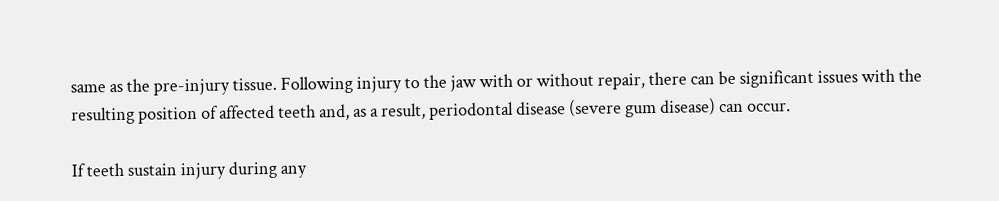same as the pre-injury tissue. Following injury to the jaw with or without repair, there can be significant issues with the resulting position of affected teeth and, as a result, periodontal disease (severe gum disease) can occur.

If teeth sustain injury during any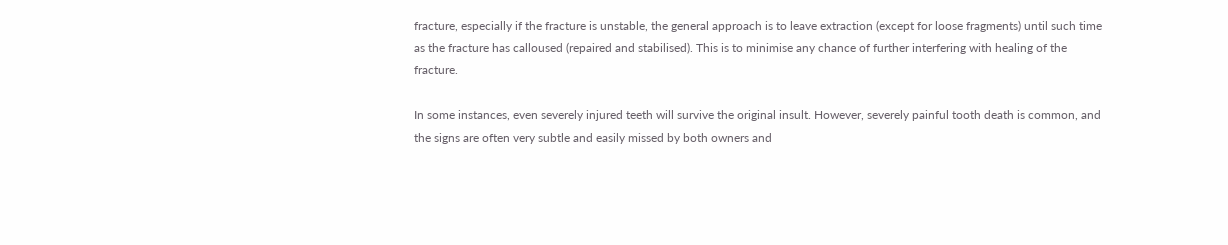fracture, especially if the fracture is unstable, the general approach is to leave extraction (except for loose fragments) until such time as the fracture has calloused (repaired and stabilised). This is to minimise any chance of further interfering with healing of the fracture.

In some instances, even severely injured teeth will survive the original insult. However, severely painful tooth death is common, and the signs are often very subtle and easily missed by both owners and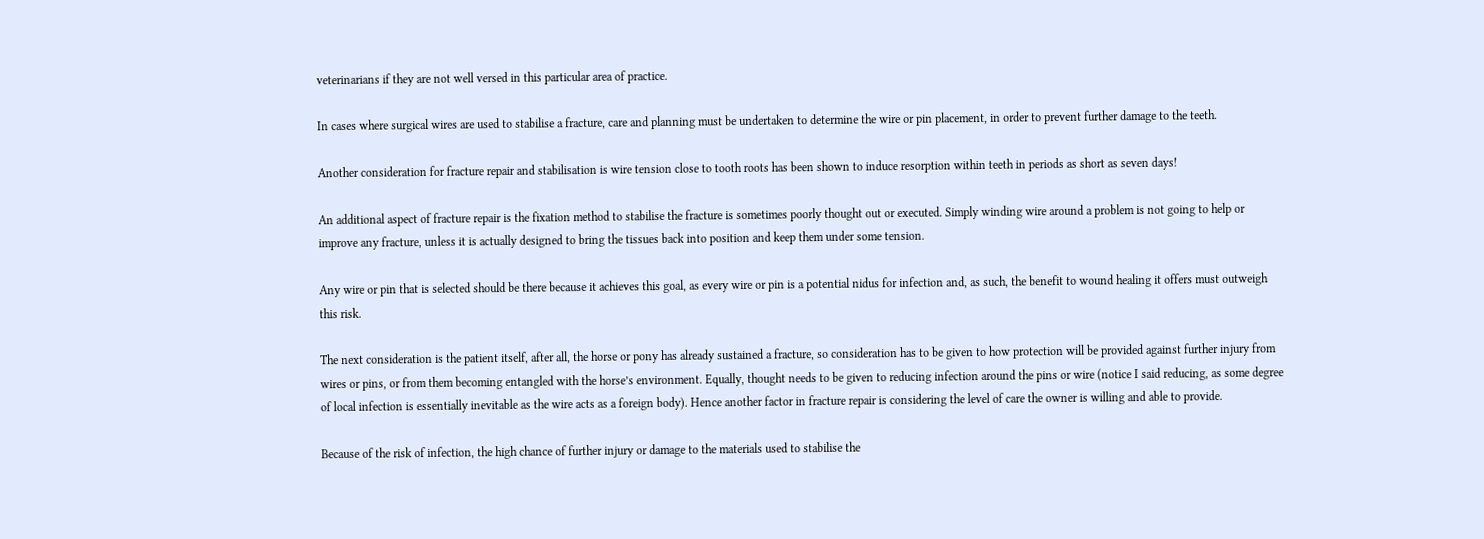veterinarians if they are not well versed in this particular area of practice.

In cases where surgical wires are used to stabilise a fracture, care and planning must be undertaken to determine the wire or pin placement, in order to prevent further damage to the teeth.

Another consideration for fracture repair and stabilisation is wire tension close to tooth roots has been shown to induce resorption within teeth in periods as short as seven days!

An additional aspect of fracture repair is the fixation method to stabilise the fracture is sometimes poorly thought out or executed. Simply winding wire around a problem is not going to help or improve any fracture, unless it is actually designed to bring the tissues back into position and keep them under some tension.

Any wire or pin that is selected should be there because it achieves this goal, as every wire or pin is a potential nidus for infection and, as such, the benefit to wound healing it offers must outweigh this risk.

The next consideration is the patient itself, after all, the horse or pony has already sustained a fracture, so consideration has to be given to how protection will be provided against further injury from wires or pins, or from them becoming entangled with the horse’s environment. Equally, thought needs to be given to reducing infection around the pins or wire (notice I said reducing, as some degree of local infection is essentially inevitable as the wire acts as a foreign body). Hence another factor in fracture repair is considering the level of care the owner is willing and able to provide.

Because of the risk of infection, the high chance of further injury or damage to the materials used to stabilise the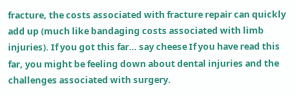fracture, the costs associated with fracture repair can quickly add up (much like bandaging costs associated with limb injuries). If you got this far… say cheese If you have read this far, you might be feeling down about dental injuries and the challenges associated with surgery.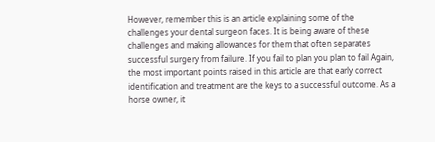However, remember this is an article explaining some of the challenges your dental surgeon faces. It is being aware of these challenges and making allowances for them that often separates successful surgery from failure. If you fail to plan you plan to fail Again, the most important points raised in this article are that early correct identification and treatment are the keys to a successful outcome. As a horse owner, it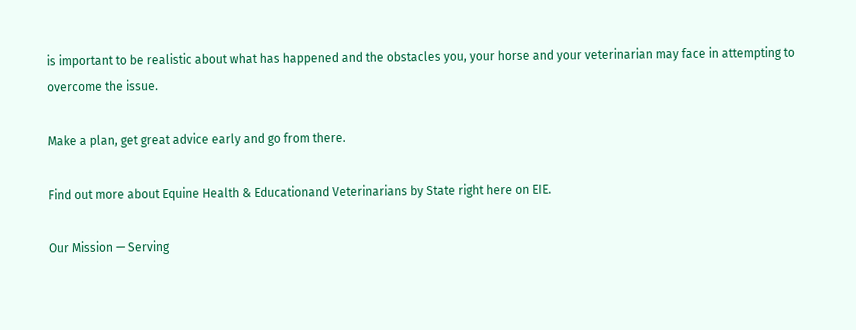is important to be realistic about what has happened and the obstacles you, your horse and your veterinarian may face in attempting to overcome the issue.

Make a plan, get great advice early and go from there.

Find out more about Equine Health & Educationand Veterinarians by State right here on EIE.

Our Mission — Serving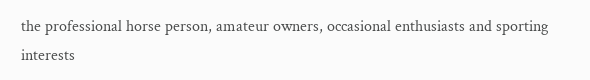the professional horse person, amateur owners, occasional enthusiasts and sporting interests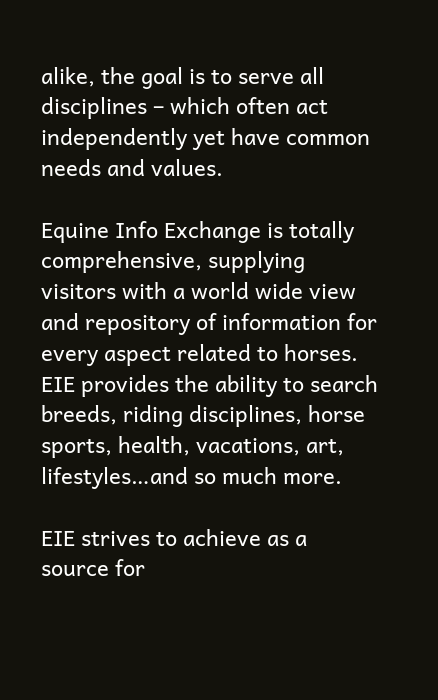alike, the goal is to serve all disciplines – which often act independently yet have common needs and values.

Equine Info Exchange is totally comprehensive, supplying visitors with a world wide view and repository of information for every aspect related to horses. EIE provides the ability to search breeds, riding disciplines, horse sports, health, vacations, art, lifestyles…and so much more.

EIE strives to achieve as a source for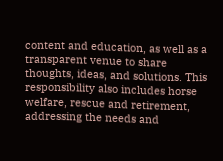content and education, as well as a transparent venue to share thoughts, ideas, and solutions. This responsibility also includes horse welfare, rescue and retirement, addressing the needs and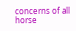concerns of all horse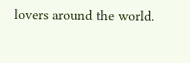lovers around the world.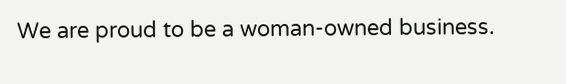We are proud to be a woman-owned business.